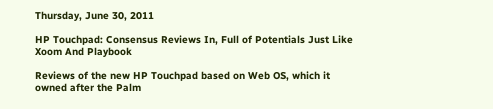Thursday, June 30, 2011

HP Touchpad: Consensus Reviews In, Full of Potentials Just Like Xoom And Playbook

Reviews of the new HP Touchpad based on Web OS, which it owned after the Palm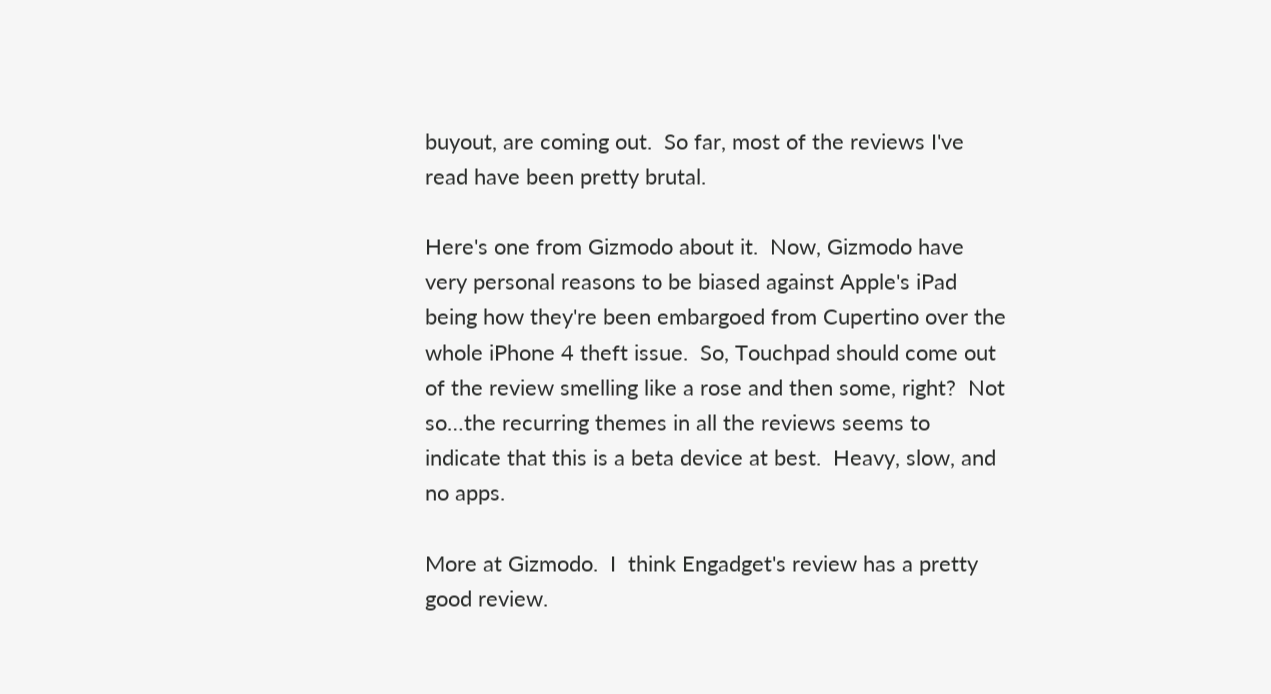buyout, are coming out.  So far, most of the reviews I've read have been pretty brutal.

Here's one from Gizmodo about it.  Now, Gizmodo have very personal reasons to be biased against Apple's iPad being how they're been embargoed from Cupertino over the whole iPhone 4 theft issue.  So, Touchpad should come out of the review smelling like a rose and then some, right?  Not so…the recurring themes in all the reviews seems to indicate that this is a beta device at best.  Heavy, slow, and no apps.

More at Gizmodo.  I  think Engadget's review has a pretty good review.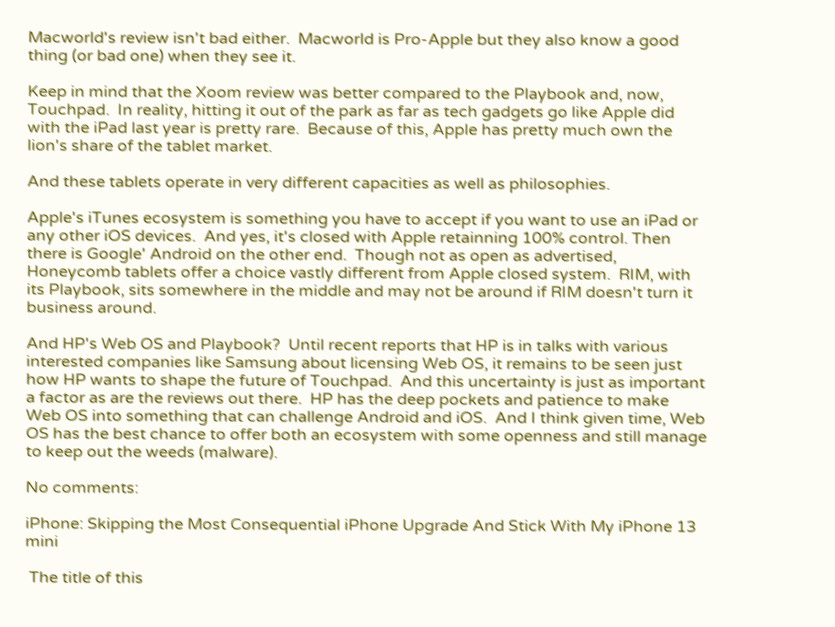Macworld's review isn't bad either.  Macworld is Pro-Apple but they also know a good thing (or bad one) when they see it.

Keep in mind that the Xoom review was better compared to the Playbook and, now, Touchpad.  In reality, hitting it out of the park as far as tech gadgets go like Apple did with the iPad last year is pretty rare.  Because of this, Apple has pretty much own the lion's share of the tablet market.

And these tablets operate in very different capacities as well as philosophies.

Apple's iTunes ecosystem is something you have to accept if you want to use an iPad or any other iOS devices.  And yes, it's closed with Apple retainning 100% control. Then there is Google' Android on the other end.  Though not as open as advertised, Honeycomb tablets offer a choice vastly different from Apple closed system.  RIM, with its Playbook, sits somewhere in the middle and may not be around if RIM doesn't turn it business around.

And HP's Web OS and Playbook?  Until recent reports that HP is in talks with various interested companies like Samsung about licensing Web OS, it remains to be seen just how HP wants to shape the future of Touchpad.  And this uncertainty is just as important a factor as are the reviews out there.  HP has the deep pockets and patience to make Web OS into something that can challenge Android and iOS.  And I think given time, Web OS has the best chance to offer both an ecosystem with some openness and still manage to keep out the weeds (malware).

No comments:

iPhone: Skipping the Most Consequential iPhone Upgrade And Stick With My iPhone 13 mini

 The title of this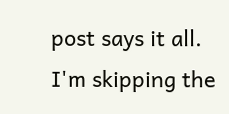post says it all. I'm skipping the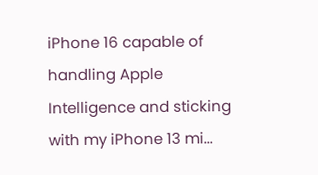iPhone 16 capable of handling Apple Intelligence and sticking with my iPhone 13 mi...